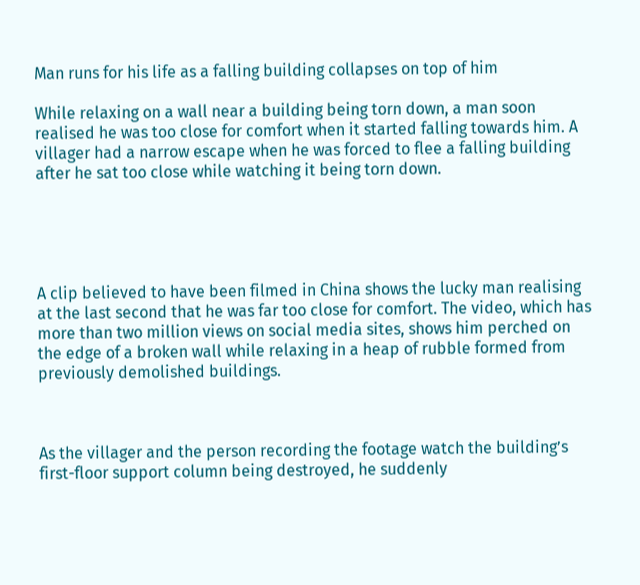Man runs for his life as a falling building collapses on top of him

While relaxing on a wall near a building being torn down, a man soon realised he was too close for comfort when it started falling towards him. A villager had a narrow escape when he was forced to flee a falling building after he sat too close while watching it being torn down.





A clip believed to have been filmed in China shows the lucky man realising at the last second that he was far too close for comfort. The video, which has more than two million views on social media sites, shows him perched on the edge of a broken wall while relaxing in a heap of rubble formed from previously demolished buildings.



As the villager and the person recording the footage watch the building’s first-floor support column being destroyed, he suddenly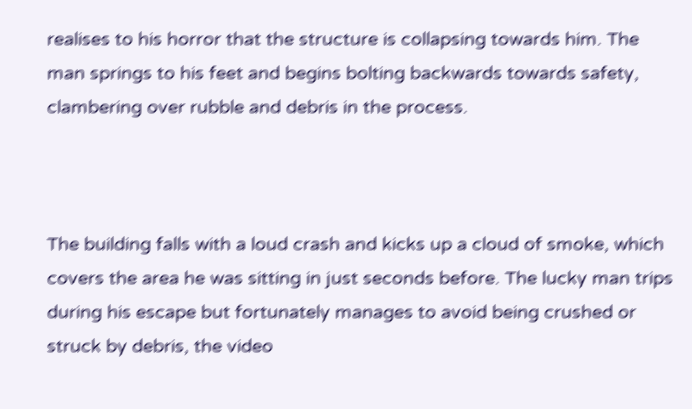realises to his horror that the structure is collapsing towards him. The man springs to his feet and begins bolting backwards towards safety, clambering over rubble and debris in the process.



The building falls with a loud crash and kicks up a cloud of smoke, which covers the area he was sitting in just seconds before. The lucky man trips during his escape but fortunately manages to avoid being crushed or struck by debris, the video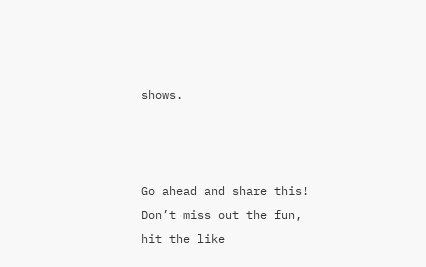shows.



Go ahead and share this! Don’t miss out the fun, hit the like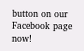button on our Facebook page now!